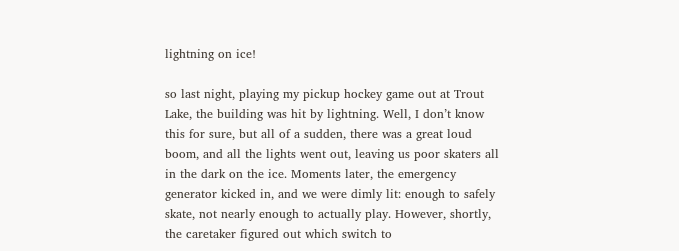lightning on ice!

so last night, playing my pickup hockey game out at Trout Lake, the building was hit by lightning. Well, I don’t know this for sure, but all of a sudden, there was a great loud boom, and all the lights went out, leaving us poor skaters all in the dark on the ice. Moments later, the emergency generator kicked in, and we were dimly lit: enough to safely skate, not nearly enough to actually play. However, shortly, the caretaker figured out which switch to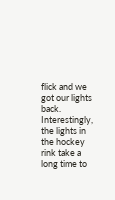flick and we got our lights back. Interestingly, the lights in the hockey rink take a long time to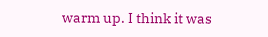warm up. I think it was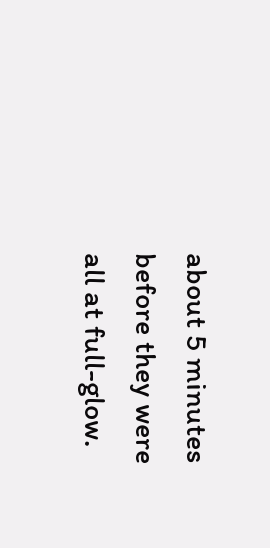about 5 minutes before they were all at full-glow.